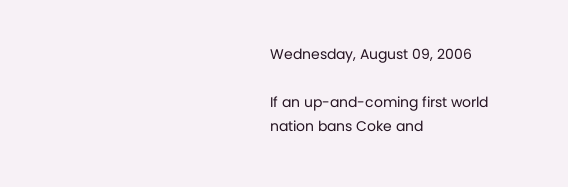Wednesday, August 09, 2006

If an up-and-coming first world nation bans Coke and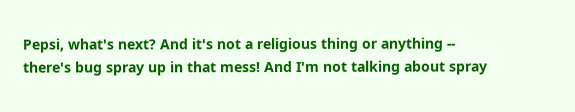Pepsi, what's next? And it's not a religious thing or anything -- there's bug spray up in that mess! And I'm not talking about spray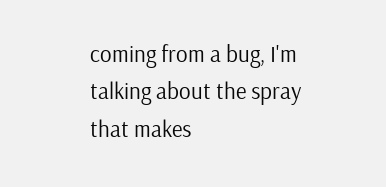coming from a bug, I'm talking about the spray that makes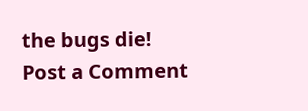the bugs die!
Post a Comment